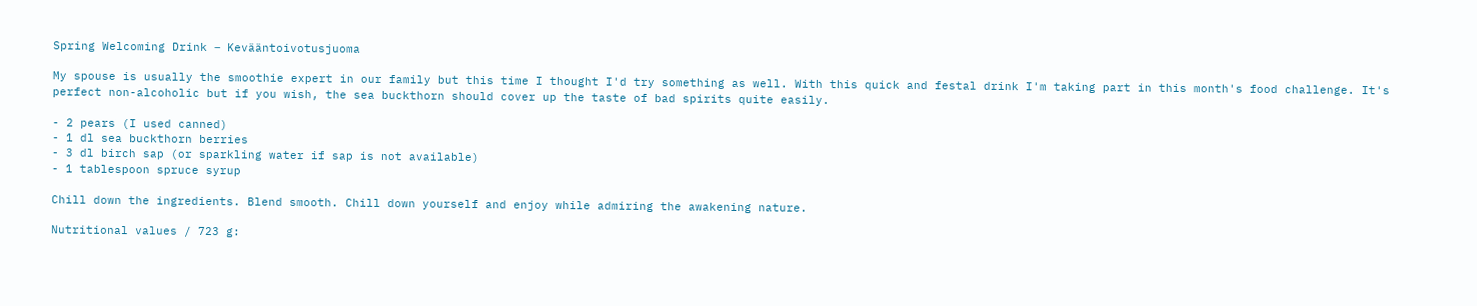Spring Welcoming Drink ‒ Kevääntoivotusjuoma

My spouse is usually the smoothie expert in our family but this time I thought I'd try something as well. With this quick and festal drink I'm taking part in this month's food challenge. It's perfect non-alcoholic but if you wish, the sea buckthorn should cover up the taste of bad spirits quite easily.

- 2 pears (I used canned)
- 1 dl sea buckthorn berries
- 3 dl birch sap (or sparkling water if sap is not available)
- 1 tablespoon spruce syrup

Chill down the ingredients. Blend smooth. Chill down yourself and enjoy while admiring the awakening nature.

Nutritional values / 723 g: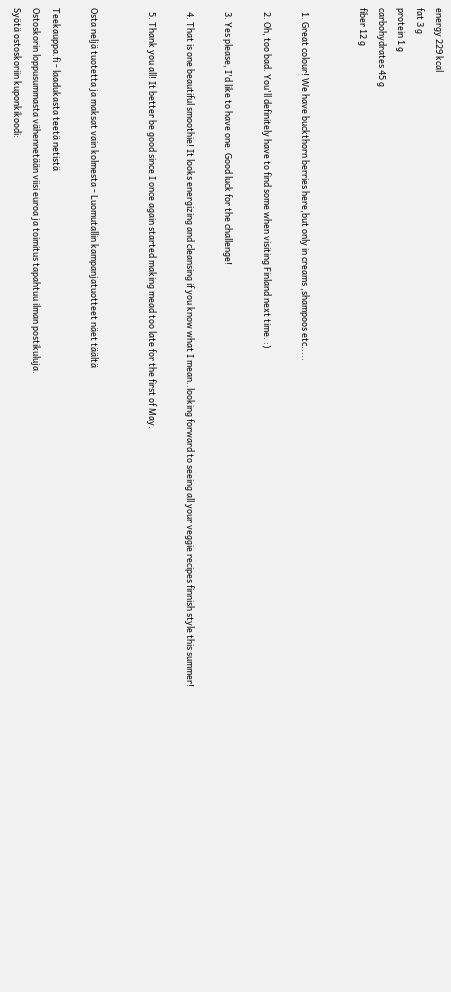energy 229 kcal
fat 3 g
protein 1 g
carbohydrates 45 g
fiber 12 g


  1. Great colour! We have buckthorn berries here,but only in creams ,shampoos etc.....

  2. Oh, too bad. You'll definitely have to find some when visiting Finland next time. :)

  3. Yes please, I'd like to have one. Good luck for the challenge!

  4. That is one beautiful smoothie! It looks energizing and cleansing if you know what I mean..looking forward to seeing all your veggie recipes finnish style this summer!

  5. Thank you all! It better be good since I once again started making mead too late for the first of May.


Osta neljä tuotetta ja maksat vain kolmesta - Luomutallin kampanjatuotteet näet täältä

Teekauppa.fi - laadukasta teetä netistä
Ostoskorin loppusummasta vähennetään viisi euroa ja toimitus tapahtuu ilman postikuluja.
Syötä ostoskoriin kuponkikoodi: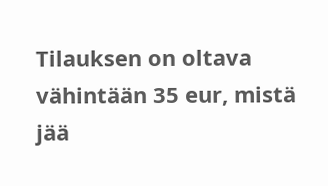Tilauksen on oltava vähintään 35 eur, mistä jää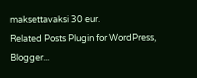maksettavaksi 30 eur.
Related Posts Plugin for WordPress, Blogger...